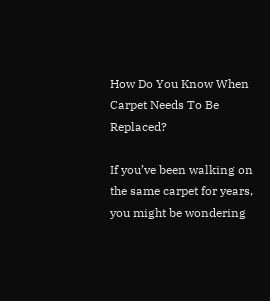How Do You Know When Carpet Needs To Be Replaced?

If you’ve been walking on the same carpet for years, you might be wondering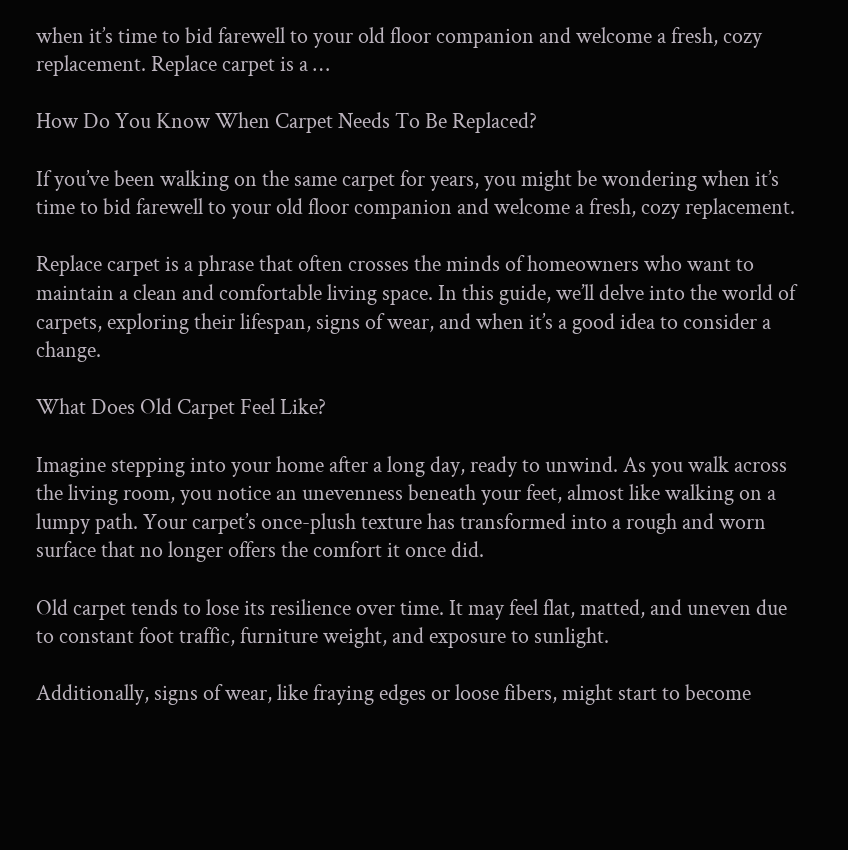when it’s time to bid farewell to your old floor companion and welcome a fresh, cozy replacement. Replace carpet is a …

How Do You Know When Carpet Needs To Be Replaced?

If you’ve been walking on the same carpet for years, you might be wondering when it’s time to bid farewell to your old floor companion and welcome a fresh, cozy replacement.

Replace carpet is a phrase that often crosses the minds of homeowners who want to maintain a clean and comfortable living space. In this guide, we’ll delve into the world of carpets, exploring their lifespan, signs of wear, and when it’s a good idea to consider a change.

What Does Old Carpet Feel Like?

Imagine stepping into your home after a long day, ready to unwind. As you walk across the living room, you notice an unevenness beneath your feet, almost like walking on a lumpy path. Your carpet’s once-plush texture has transformed into a rough and worn surface that no longer offers the comfort it once did.

Old carpet tends to lose its resilience over time. It may feel flat, matted, and uneven due to constant foot traffic, furniture weight, and exposure to sunlight.

Additionally, signs of wear, like fraying edges or loose fibers, might start to become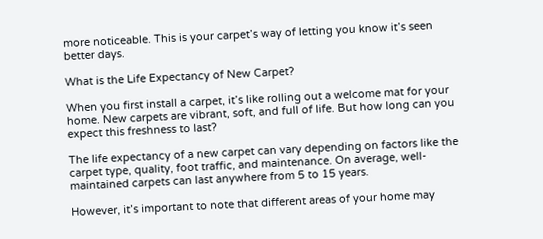more noticeable. This is your carpet’s way of letting you know it’s seen better days.

What is the Life Expectancy of New Carpet?

When you first install a carpet, it’s like rolling out a welcome mat for your home. New carpets are vibrant, soft, and full of life. But how long can you expect this freshness to last?

The life expectancy of a new carpet can vary depending on factors like the carpet type, quality, foot traffic, and maintenance. On average, well-maintained carpets can last anywhere from 5 to 15 years.

However, it’s important to note that different areas of your home may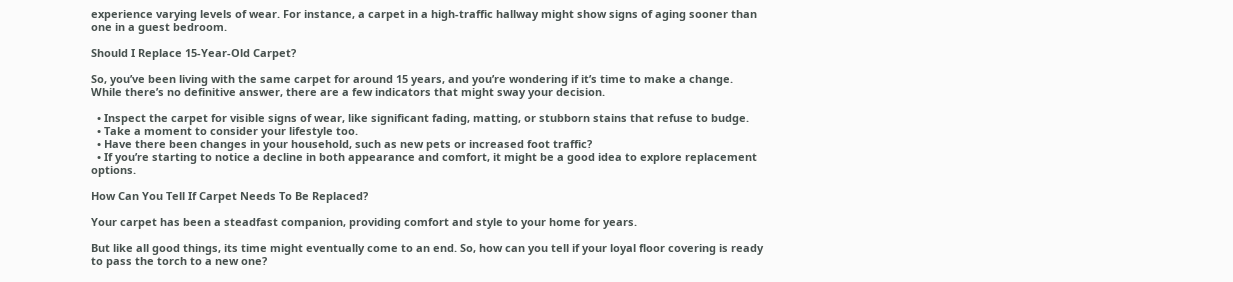experience varying levels of wear. For instance, a carpet in a high-traffic hallway might show signs of aging sooner than one in a guest bedroom.

Should I Replace 15-Year-Old Carpet?

So, you’ve been living with the same carpet for around 15 years, and you’re wondering if it’s time to make a change. While there’s no definitive answer, there are a few indicators that might sway your decision.

  • Inspect the carpet for visible signs of wear, like significant fading, matting, or stubborn stains that refuse to budge.
  • Take a moment to consider your lifestyle too.
  • Have there been changes in your household, such as new pets or increased foot traffic?
  • If you’re starting to notice a decline in both appearance and comfort, it might be a good idea to explore replacement options.

How Can You Tell If Carpet Needs To Be Replaced?

Your carpet has been a steadfast companion, providing comfort and style to your home for years.

But like all good things, its time might eventually come to an end. So, how can you tell if your loyal floor covering is ready to pass the torch to a new one?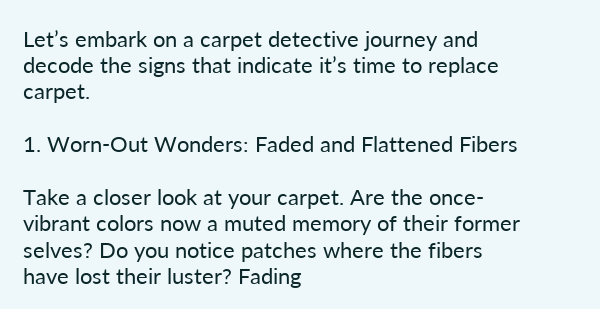Let’s embark on a carpet detective journey and decode the signs that indicate it’s time to replace carpet.

1. Worn-Out Wonders: Faded and Flattened Fibers

Take a closer look at your carpet. Are the once-vibrant colors now a muted memory of their former selves? Do you notice patches where the fibers have lost their luster? Fading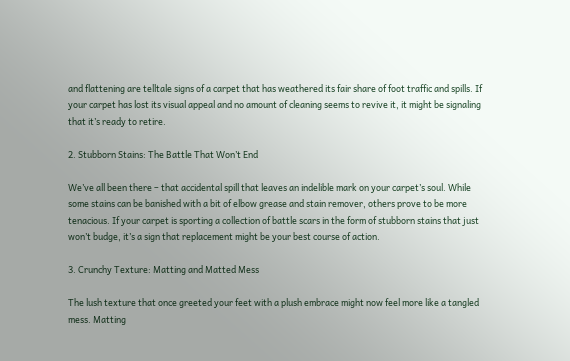and flattening are telltale signs of a carpet that has weathered its fair share of foot traffic and spills. If your carpet has lost its visual appeal and no amount of cleaning seems to revive it, it might be signaling that it’s ready to retire.

2. Stubborn Stains: The Battle That Won’t End

We’ve all been there – that accidental spill that leaves an indelible mark on your carpet’s soul. While some stains can be banished with a bit of elbow grease and stain remover, others prove to be more tenacious. If your carpet is sporting a collection of battle scars in the form of stubborn stains that just won’t budge, it’s a sign that replacement might be your best course of action.

3. Crunchy Texture: Matting and Matted Mess

The lush texture that once greeted your feet with a plush embrace might now feel more like a tangled mess. Matting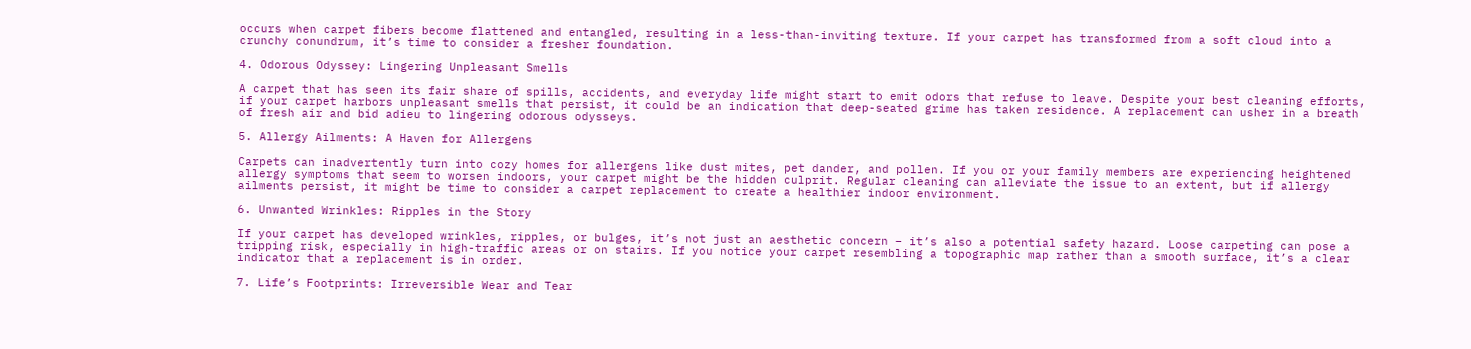occurs when carpet fibers become flattened and entangled, resulting in a less-than-inviting texture. If your carpet has transformed from a soft cloud into a crunchy conundrum, it’s time to consider a fresher foundation.

4. Odorous Odyssey: Lingering Unpleasant Smells

A carpet that has seen its fair share of spills, accidents, and everyday life might start to emit odors that refuse to leave. Despite your best cleaning efforts, if your carpet harbors unpleasant smells that persist, it could be an indication that deep-seated grime has taken residence. A replacement can usher in a breath of fresh air and bid adieu to lingering odorous odysseys.

5. Allergy Ailments: A Haven for Allergens

Carpets can inadvertently turn into cozy homes for allergens like dust mites, pet dander, and pollen. If you or your family members are experiencing heightened allergy symptoms that seem to worsen indoors, your carpet might be the hidden culprit. Regular cleaning can alleviate the issue to an extent, but if allergy ailments persist, it might be time to consider a carpet replacement to create a healthier indoor environment.

6. Unwanted Wrinkles: Ripples in the Story

If your carpet has developed wrinkles, ripples, or bulges, it’s not just an aesthetic concern – it’s also a potential safety hazard. Loose carpeting can pose a tripping risk, especially in high-traffic areas or on stairs. If you notice your carpet resembling a topographic map rather than a smooth surface, it’s a clear indicator that a replacement is in order.

7. Life’s Footprints: Irreversible Wear and Tear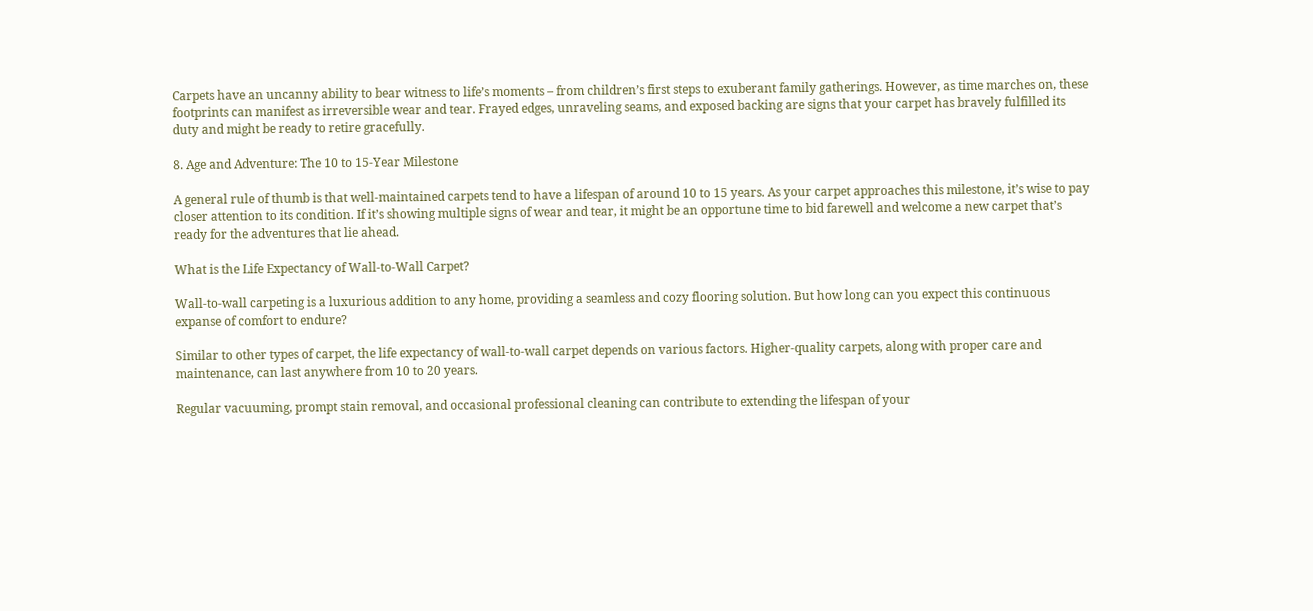Carpets have an uncanny ability to bear witness to life’s moments – from children’s first steps to exuberant family gatherings. However, as time marches on, these footprints can manifest as irreversible wear and tear. Frayed edges, unraveling seams, and exposed backing are signs that your carpet has bravely fulfilled its duty and might be ready to retire gracefully.

8. Age and Adventure: The 10 to 15-Year Milestone

A general rule of thumb is that well-maintained carpets tend to have a lifespan of around 10 to 15 years. As your carpet approaches this milestone, it’s wise to pay closer attention to its condition. If it’s showing multiple signs of wear and tear, it might be an opportune time to bid farewell and welcome a new carpet that’s ready for the adventures that lie ahead.

What is the Life Expectancy of Wall-to-Wall Carpet?

Wall-to-wall carpeting is a luxurious addition to any home, providing a seamless and cozy flooring solution. But how long can you expect this continuous expanse of comfort to endure?

Similar to other types of carpet, the life expectancy of wall-to-wall carpet depends on various factors. Higher-quality carpets, along with proper care and maintenance, can last anywhere from 10 to 20 years.

Regular vacuuming, prompt stain removal, and occasional professional cleaning can contribute to extending the lifespan of your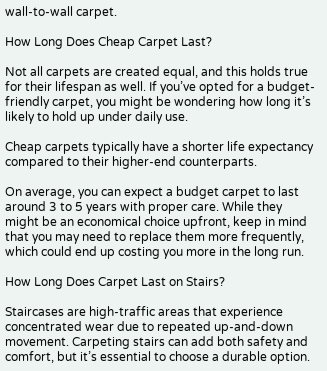wall-to-wall carpet.

How Long Does Cheap Carpet Last?

Not all carpets are created equal, and this holds true for their lifespan as well. If you’ve opted for a budget-friendly carpet, you might be wondering how long it’s likely to hold up under daily use.

Cheap carpets typically have a shorter life expectancy compared to their higher-end counterparts.

On average, you can expect a budget carpet to last around 3 to 5 years with proper care. While they might be an economical choice upfront, keep in mind that you may need to replace them more frequently, which could end up costing you more in the long run.

How Long Does Carpet Last on Stairs?

Staircases are high-traffic areas that experience concentrated wear due to repeated up-and-down movement. Carpeting stairs can add both safety and comfort, but it’s essential to choose a durable option.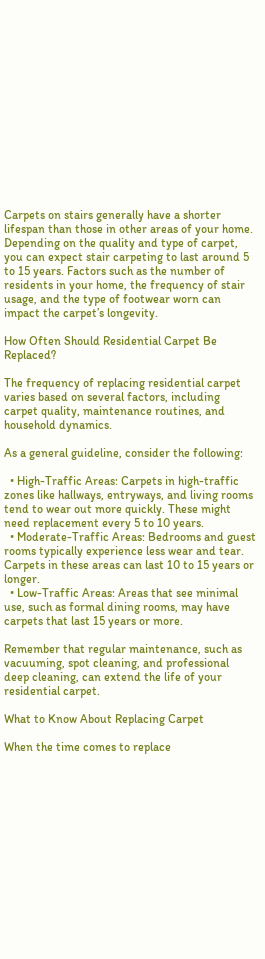Carpets on stairs generally have a shorter lifespan than those in other areas of your home. Depending on the quality and type of carpet, you can expect stair carpeting to last around 5 to 15 years. Factors such as the number of residents in your home, the frequency of stair usage, and the type of footwear worn can impact the carpet’s longevity.

How Often Should Residential Carpet Be Replaced?

The frequency of replacing residential carpet varies based on several factors, including carpet quality, maintenance routines, and household dynamics.

As a general guideline, consider the following:

  • High-Traffic Areas: Carpets in high-traffic zones like hallways, entryways, and living rooms tend to wear out more quickly. These might need replacement every 5 to 10 years.
  • Moderate-Traffic Areas: Bedrooms and guest rooms typically experience less wear and tear. Carpets in these areas can last 10 to 15 years or longer.
  • Low-Traffic Areas: Areas that see minimal use, such as formal dining rooms, may have carpets that last 15 years or more.

Remember that regular maintenance, such as vacuuming, spot cleaning, and professional deep cleaning, can extend the life of your residential carpet.

What to Know About Replacing Carpet

When the time comes to replace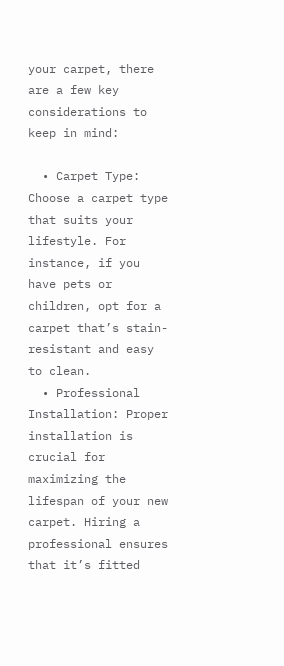your carpet, there are a few key considerations to keep in mind:

  • Carpet Type: Choose a carpet type that suits your lifestyle. For instance, if you have pets or children, opt for a carpet that’s stain-resistant and easy to clean.
  • Professional Installation: Proper installation is crucial for maximizing the lifespan of your new carpet. Hiring a professional ensures that it’s fitted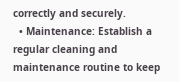correctly and securely.
  • Maintenance: Establish a regular cleaning and maintenance routine to keep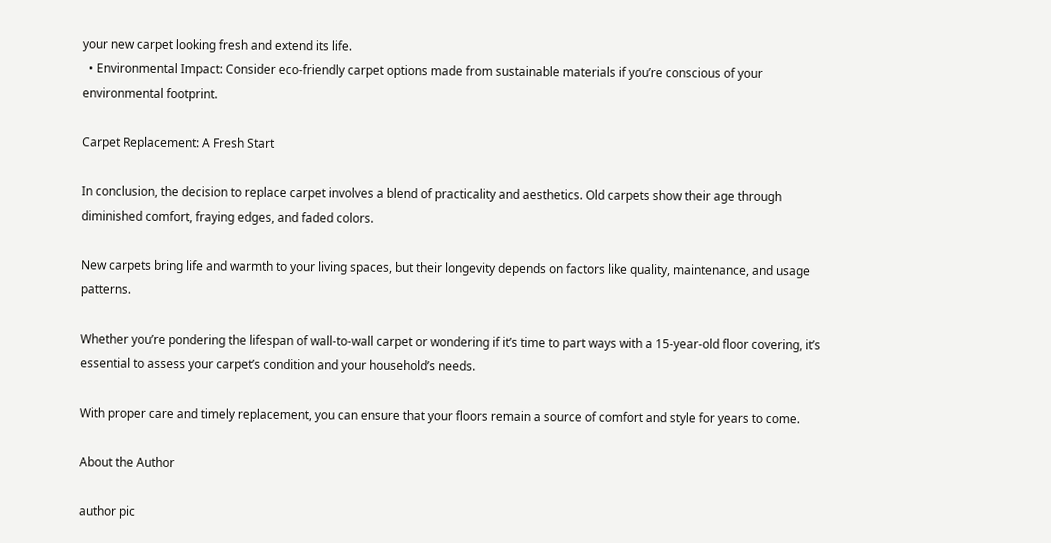your new carpet looking fresh and extend its life.
  • Environmental Impact: Consider eco-friendly carpet options made from sustainable materials if you’re conscious of your environmental footprint.

Carpet Replacement: A Fresh Start

In conclusion, the decision to replace carpet involves a blend of practicality and aesthetics. Old carpets show their age through diminished comfort, fraying edges, and faded colors.

New carpets bring life and warmth to your living spaces, but their longevity depends on factors like quality, maintenance, and usage patterns.

Whether you’re pondering the lifespan of wall-to-wall carpet or wondering if it’s time to part ways with a 15-year-old floor covering, it’s essential to assess your carpet’s condition and your household’s needs.

With proper care and timely replacement, you can ensure that your floors remain a source of comfort and style for years to come.

About the Author

author pic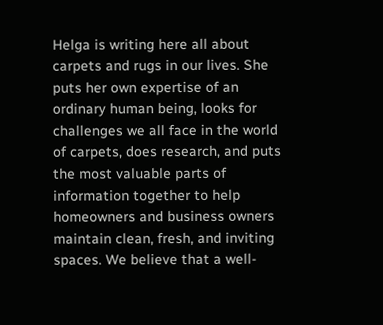Helga is writing here all about carpets and rugs in our lives. She puts her own expertise of an ordinary human being, looks for challenges we all face in the world of carpets, does research, and puts the most valuable parts of information together to help homeowners and business owners maintain clean, fresh, and inviting spaces. We believe that a well-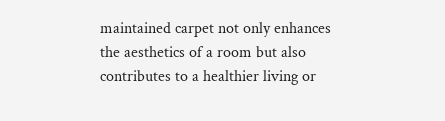maintained carpet not only enhances the aesthetics of a room but also contributes to a healthier living or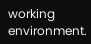working environment.